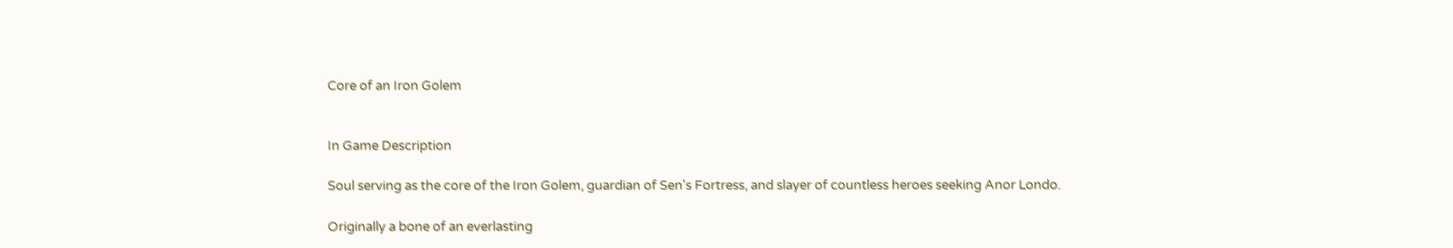Core of an Iron Golem


In Game Description

Soul serving as the core of the Iron Golem, guardian of Sen's Fortress, and slayer of countless heroes seeking Anor Londo.

Originally a bone of an everlasting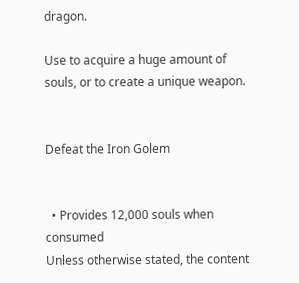dragon.

Use to acquire a huge amount of souls, or to create a unique weapon.


Defeat the Iron Golem


  • Provides 12,000 souls when consumed
Unless otherwise stated, the content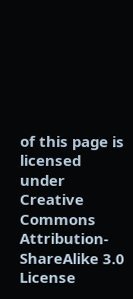of this page is licensed under Creative Commons Attribution-ShareAlike 3.0 License